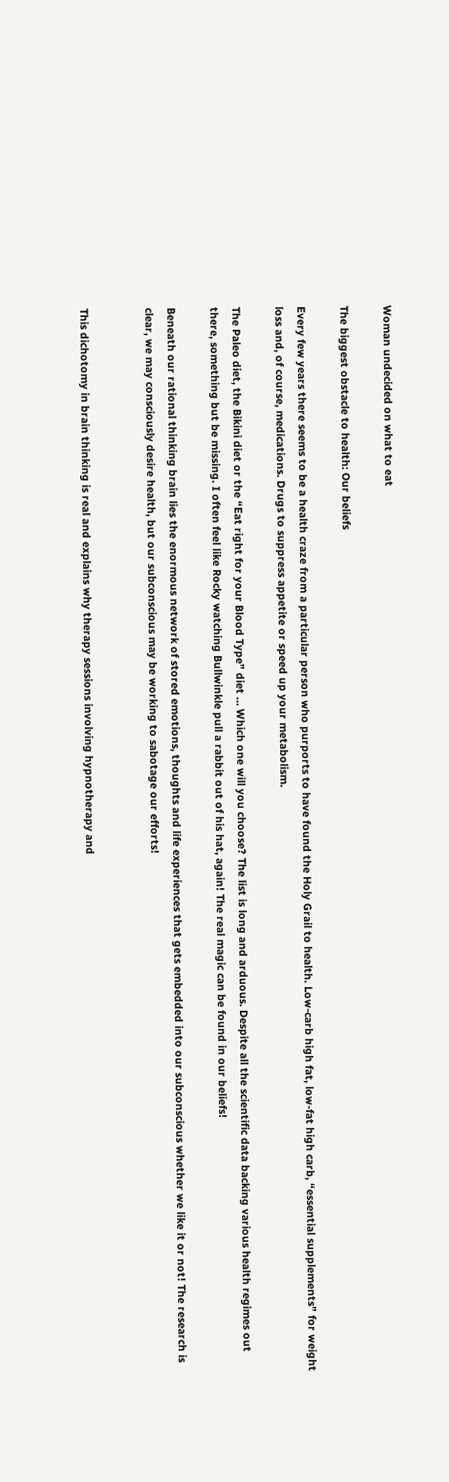Woman undecided on what to eat

The biggest obstacle to health: Our beliefs

Every few years there seems to be a health craze from a particular person who purports to have found the Holy Grail to health. Low-carb high fat, low-fat high carb, “essential supplements” for weight loss and, of course, medications. Drugs to suppress appetite or speed up your metabolism.

The Paleo diet, the Bikini diet or the “Eat right for your Blood Type” diet … Which one will you choose? The list is long and arduous. Despite all the scientific data backing various health regimes out there, something but be missing. I often feel like Rocky watching Bullwinkle pull a rabbit out of his hat, again! The real magic can be found in our beliefs!

Beneath our rational thinking brain lies the enormous network of stored emotions, thoughts and life experiences that gets embedded into our subconscious whether we like it or not! The research is clear, we may consciously desire health, but our subconscious may be working to sabotage our efforts!


This dichotomy in brain thinking is real and explains why therapy sessions involving hypnotherapy and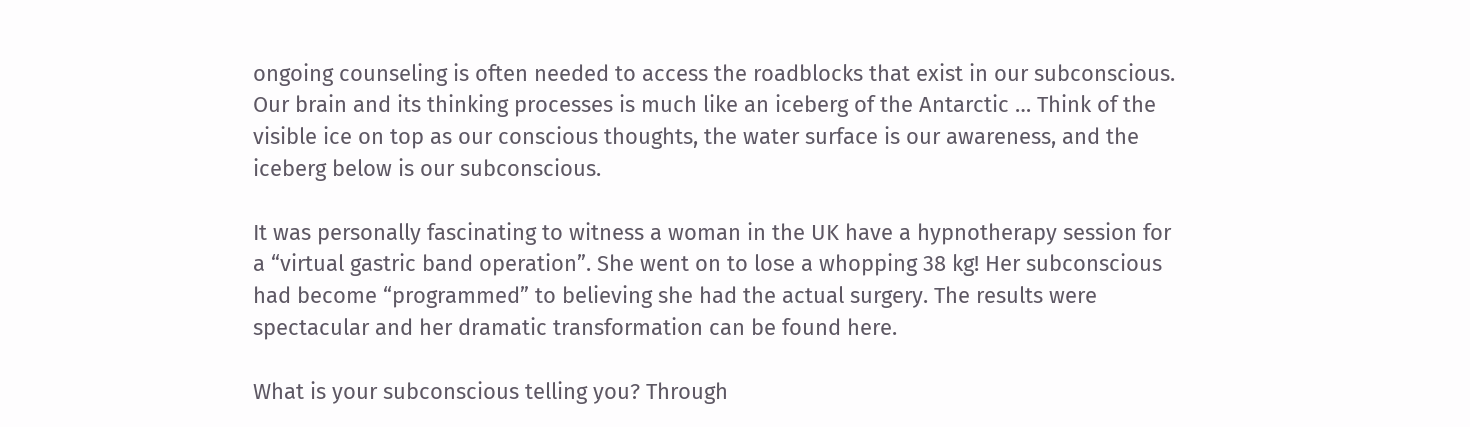ongoing counseling is often needed to access the roadblocks that exist in our subconscious. Our brain and its thinking processes is much like an iceberg of the Antarctic … Think of the visible ice on top as our conscious thoughts, the water surface is our awareness, and the iceberg below is our subconscious.

It was personally fascinating to witness a woman in the UK have a hypnotherapy session for a “virtual gastric band operation”. She went on to lose a whopping 38 kg! Her subconscious had become “programmed” to believing she had the actual surgery. The results were spectacular and her dramatic transformation can be found here.

What is your subconscious telling you? Through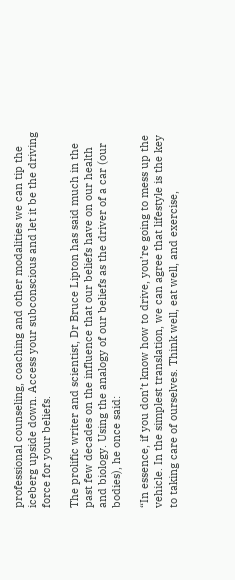professional counseling, coaching and other modalities we can tip the iceberg upside down. Access your subconscious and let it be the driving force for your beliefs.

The prolific writer and scientist, Dr Bruce Lipton has said much in the past few decades on the influence that our beliefs have on our health and biology. Using the analogy of our beliefs as the driver of a car (our bodies), he once said:

“In essence, if you don’t know how to drive, you’re going to mess up the vehicle. In the simplest translation, we can agree that lifestyle is the key to taking care of ourselves. Think well, eat well, and exercise,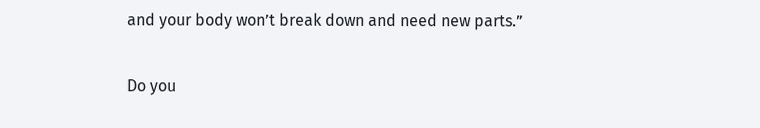and your body won’t break down and need new parts.”

Do you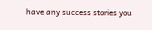have any success stories you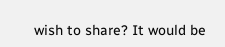wish to share? It would be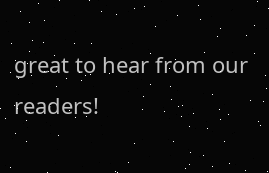great to hear from our readers!